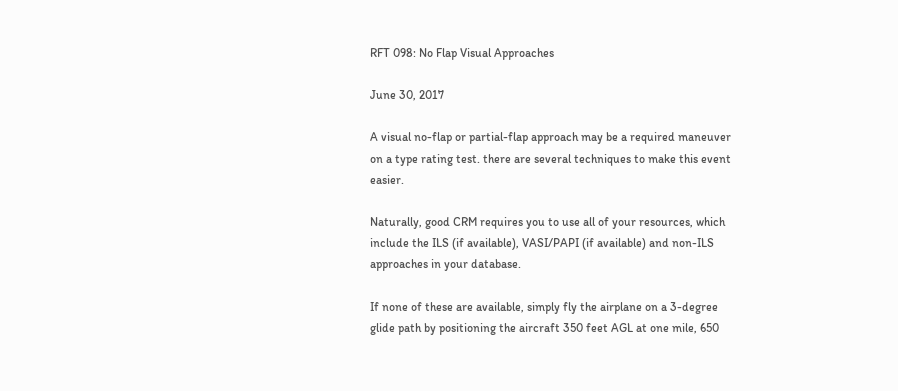RFT 098: No Flap Visual Approaches

June 30, 2017

A visual no-flap or partial-flap approach may be a required maneuver on a type rating test. there are several techniques to make this event easier.

Naturally, good CRM requires you to use all of your resources, which include the ILS (if available), VASI/PAPI (if available) and non-ILS approaches in your database.

If none of these are available, simply fly the airplane on a 3-degree glide path by positioning the aircraft 350 feet AGL at one mile, 650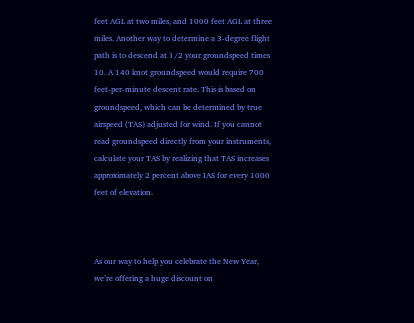feet AGL at two miles, and 1000 feet AGL at three miles. Another way to determine a 3-degree flight path is to descend at 1/2 your groundspeed times 10. A 140 knot groundspeed would require 700 feet-per-minute descent rate. This is based on groundspeed, which can be determined by true airspeed (TAS) adjusted for wind. If you cannot read groundspeed directly from your instruments, calculate your TAS by realizing that TAS increases approximately 2 percent above IAS for every 1000 feet of elevation.



As our way to help you celebrate the New Year, we’re offering a huge discount on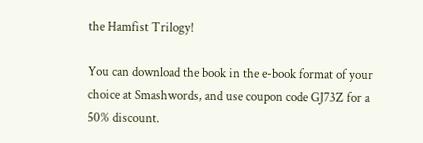the Hamfist Trilogy!

You can download the book in the e-book format of your choice at Smashwords, and use coupon code GJ73Z for a 50% discount.